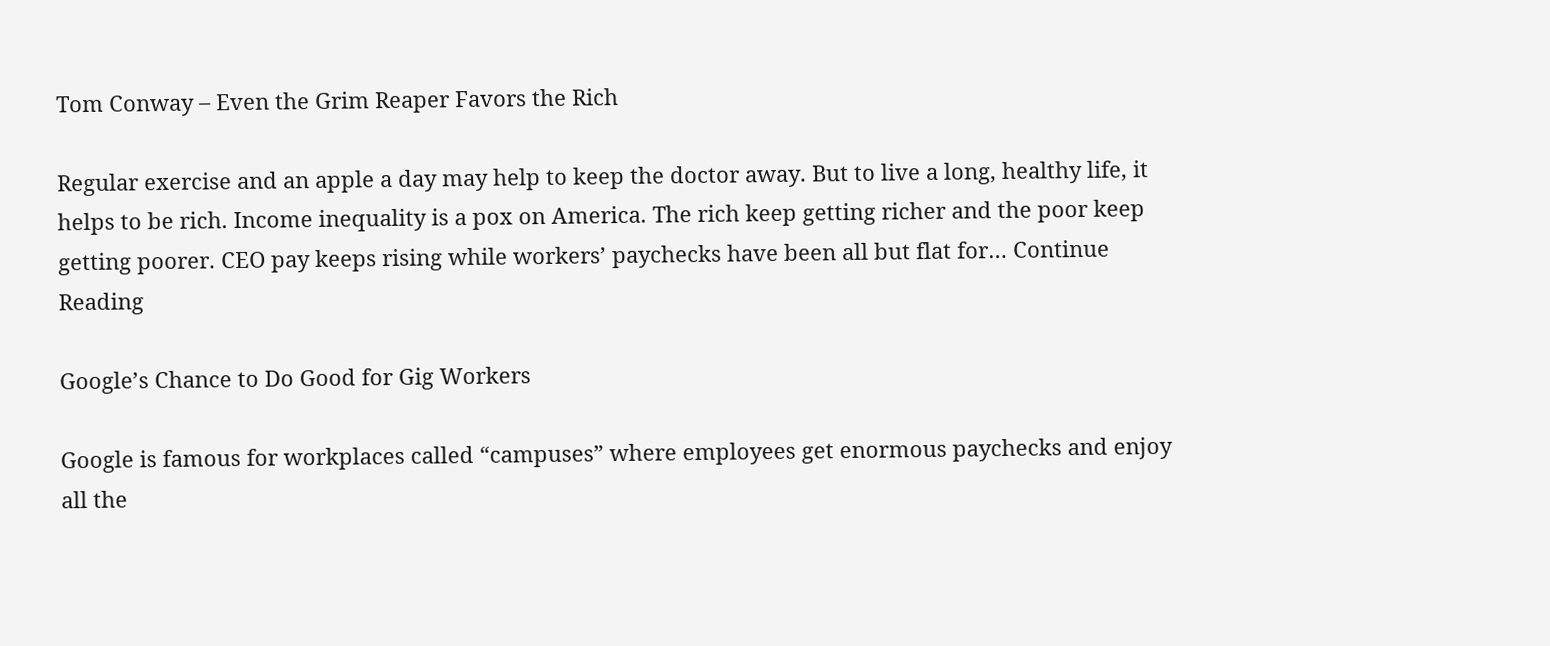Tom Conway – Even the Grim Reaper Favors the Rich

Regular exercise and an apple a day may help to keep the doctor away. But to live a long, healthy life, it helps to be rich. Income inequality is a pox on America. The rich keep getting richer and the poor keep getting poorer. CEO pay keeps rising while workers’ paychecks have been all but flat for… Continue Reading

Google’s Chance to Do Good for Gig Workers

Google is famous for workplaces called “campuses” where employees get enormous paychecks and enjoy all the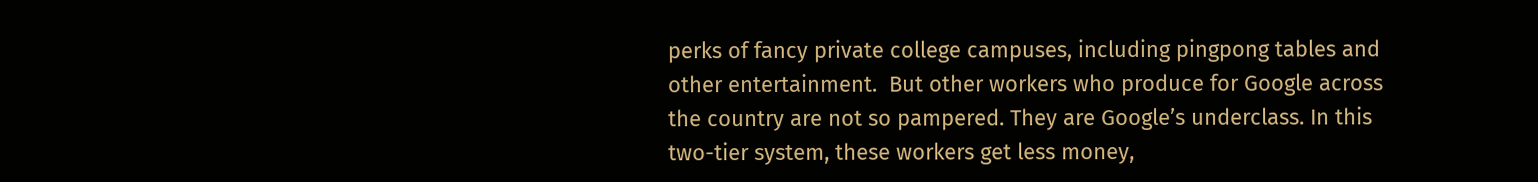perks of fancy private college campuses, including pingpong tables and other entertainment.  But other workers who produce for Google across the country are not so pampered. They are Google’s underclass. In this two-tier system, these workers get less money,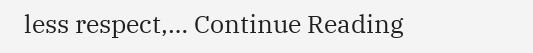less respect,… Continue Reading